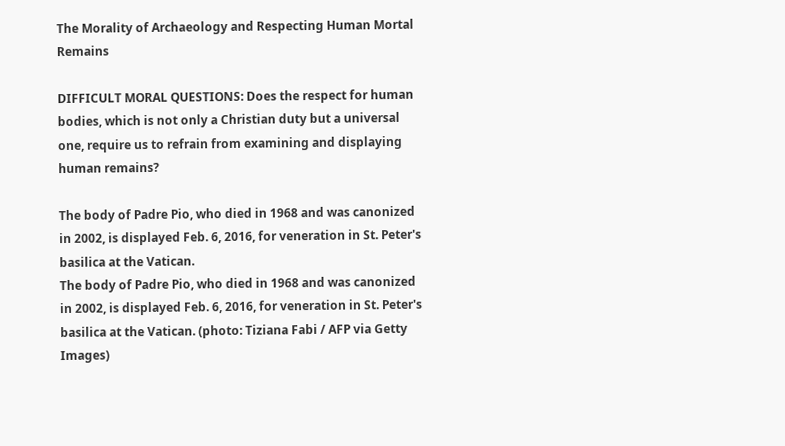The Morality of Archaeology and Respecting Human Mortal Remains

DIFFICULT MORAL QUESTIONS: Does the respect for human bodies, which is not only a Christian duty but a universal one, require us to refrain from examining and displaying human remains?

The body of Padre Pio, who died in 1968 and was canonized in 2002, is displayed Feb. 6, 2016, for veneration in St. Peter's basilica at the Vatican.
The body of Padre Pio, who died in 1968 and was canonized in 2002, is displayed Feb. 6, 2016, for veneration in St. Peter's basilica at the Vatican. (photo: Tiziana Fabi / AFP via Getty Images)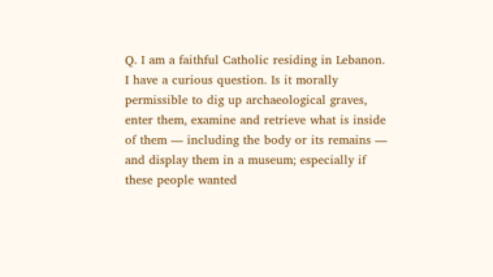Q. I am a faithful Catholic residing in Lebanon. I have a curious question. Is it morally permissible to dig up archaeological graves, enter them, examine and retrieve what is inside of them — including the body or its remains — and display them in a museum; especially if these people wanted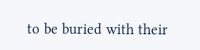to be buried with their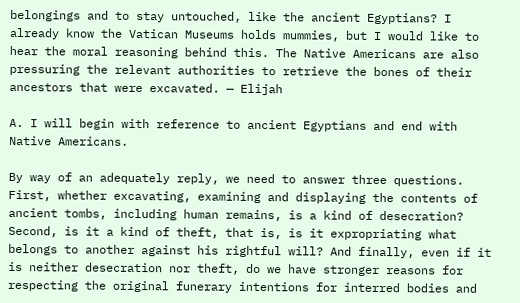belongings and to stay untouched, like the ancient Egyptians? I already know the Vatican Museums holds mummies, but I would like to hear the moral reasoning behind this. The Native Americans are also pressuring the relevant authorities to retrieve the bones of their ancestors that were excavated. — Elijah

A. I will begin with reference to ancient Egyptians and end with Native Americans.

By way of an adequately reply, we need to answer three questions. First, whether excavating, examining and displaying the contents of ancient tombs, including human remains, is a kind of desecration? Second, is it a kind of theft, that is, is it expropriating what belongs to another against his rightful will? And finally, even if it is neither desecration nor theft, do we have stronger reasons for respecting the original funerary intentions for interred bodies and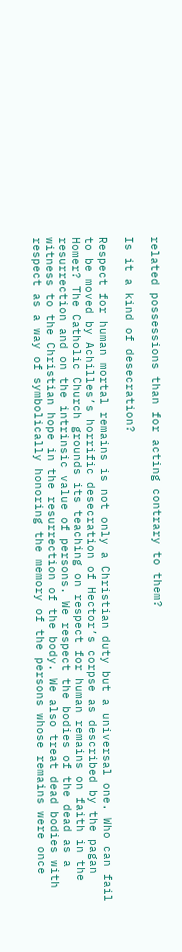related possessions than for acting contrary to them?

Is it a kind of desecration?

Respect for human mortal remains is not only a Christian duty but a universal one. Who can fail to be moved by Achilles’s horrific desecration of Hector’s corpse as described by the pagan Homer? The Catholic Church grounds its teaching on respect for human remains on faith in the resurrection and on the intrinsic value of persons. We respect the bodies of the dead as a witness to the Christian hope in the resurrection of the body. We also treat dead bodies with respect as a way of symbolically honoring the memory of the persons whose remains were once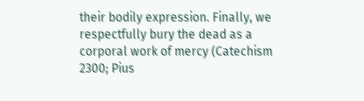their bodily expression. Finally, we respectfully bury the dead as a corporal work of mercy (Catechism 2300; Pius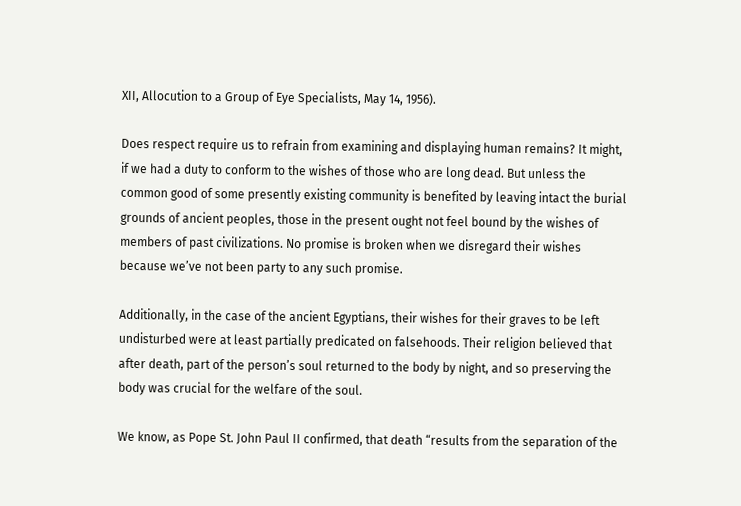XII, Allocution to a Group of Eye Specialists, May 14, 1956).

Does respect require us to refrain from examining and displaying human remains? It might, if we had a duty to conform to the wishes of those who are long dead. But unless the common good of some presently existing community is benefited by leaving intact the burial grounds of ancient peoples, those in the present ought not feel bound by the wishes of members of past civilizations. No promise is broken when we disregard their wishes because we’ve not been party to any such promise.

Additionally, in the case of the ancient Egyptians, their wishes for their graves to be left undisturbed were at least partially predicated on falsehoods. Their religion believed that after death, part of the person’s soul returned to the body by night, and so preserving the body was crucial for the welfare of the soul.

We know, as Pope St. John Paul II confirmed, that death “results from the separation of the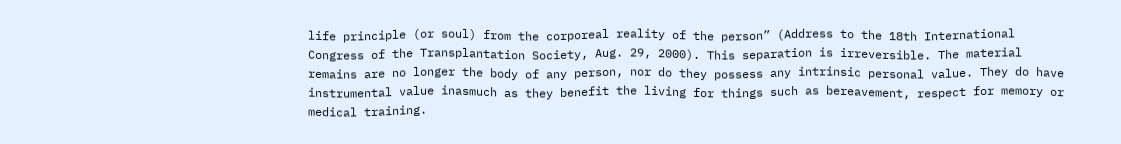life principle (or soul) from the corporeal reality of the person” (Address to the 18th International Congress of the Transplantation Society, Aug. 29, 2000). This separation is irreversible. The material remains are no longer the body of any person, nor do they possess any intrinsic personal value. They do have instrumental value inasmuch as they benefit the living for things such as bereavement, respect for memory or medical training.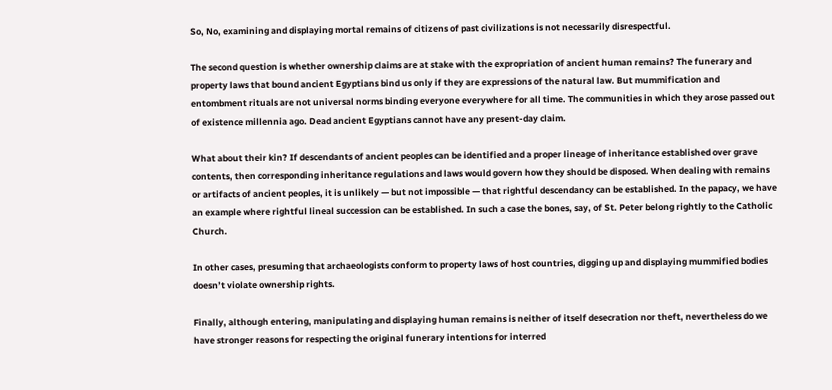So, No, examining and displaying mortal remains of citizens of past civilizations is not necessarily disrespectful.

The second question is whether ownership claims are at stake with the expropriation of ancient human remains? The funerary and property laws that bound ancient Egyptians bind us only if they are expressions of the natural law. But mummification and entombment rituals are not universal norms binding everyone everywhere for all time. The communities in which they arose passed out of existence millennia ago. Dead ancient Egyptians cannot have any present-day claim.

What about their kin? If descendants of ancient peoples can be identified and a proper lineage of inheritance established over grave contents, then corresponding inheritance regulations and laws would govern how they should be disposed. When dealing with remains or artifacts of ancient peoples, it is unlikely — but not impossible — that rightful descendancy can be established. In the papacy, we have an example where rightful lineal succession can be established. In such a case the bones, say, of St. Peter belong rightly to the Catholic Church.

In other cases, presuming that archaeologists conform to property laws of host countries, digging up and displaying mummified bodies doesn’t violate ownership rights.

Finally, although entering, manipulating and displaying human remains is neither of itself desecration nor theft, nevertheless do we have stronger reasons for respecting the original funerary intentions for interred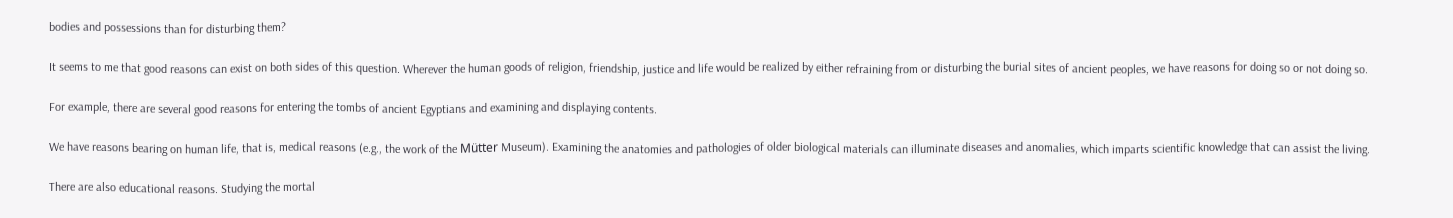bodies and possessions than for disturbing them?

It seems to me that good reasons can exist on both sides of this question. Wherever the human goods of religion, friendship, justice and life would be realized by either refraining from or disturbing the burial sites of ancient peoples, we have reasons for doing so or not doing so.

For example, there are several good reasons for entering the tombs of ancient Egyptians and examining and displaying contents.

We have reasons bearing on human life, that is, medical reasons (e.g., the work of the Mütter Museum). Examining the anatomies and pathologies of older biological materials can illuminate diseases and anomalies, which imparts scientific knowledge that can assist the living.

There are also educational reasons. Studying the mortal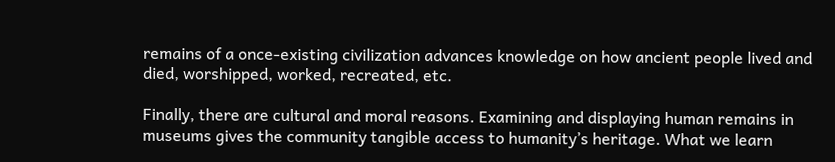remains of a once-existing civilization advances knowledge on how ancient people lived and died, worshipped, worked, recreated, etc.

Finally, there are cultural and moral reasons. Examining and displaying human remains in museums gives the community tangible access to humanity’s heritage. What we learn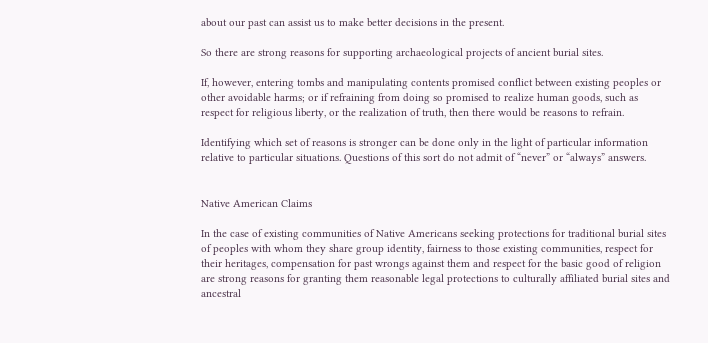about our past can assist us to make better decisions in the present.

So there are strong reasons for supporting archaeological projects of ancient burial sites.

If, however, entering tombs and manipulating contents promised conflict between existing peoples or other avoidable harms; or if refraining from doing so promised to realize human goods, such as respect for religious liberty, or the realization of truth, then there would be reasons to refrain.

Identifying which set of reasons is stronger can be done only in the light of particular information relative to particular situations. Questions of this sort do not admit of “never” or “always” answers.


Native American Claims

In the case of existing communities of Native Americans seeking protections for traditional burial sites of peoples with whom they share group identity, fairness to those existing communities, respect for their heritages, compensation for past wrongs against them and respect for the basic good of religion are strong reasons for granting them reasonable legal protections to culturally affiliated burial sites and ancestral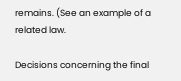remains. (See an example of a related law.

Decisions concerning the final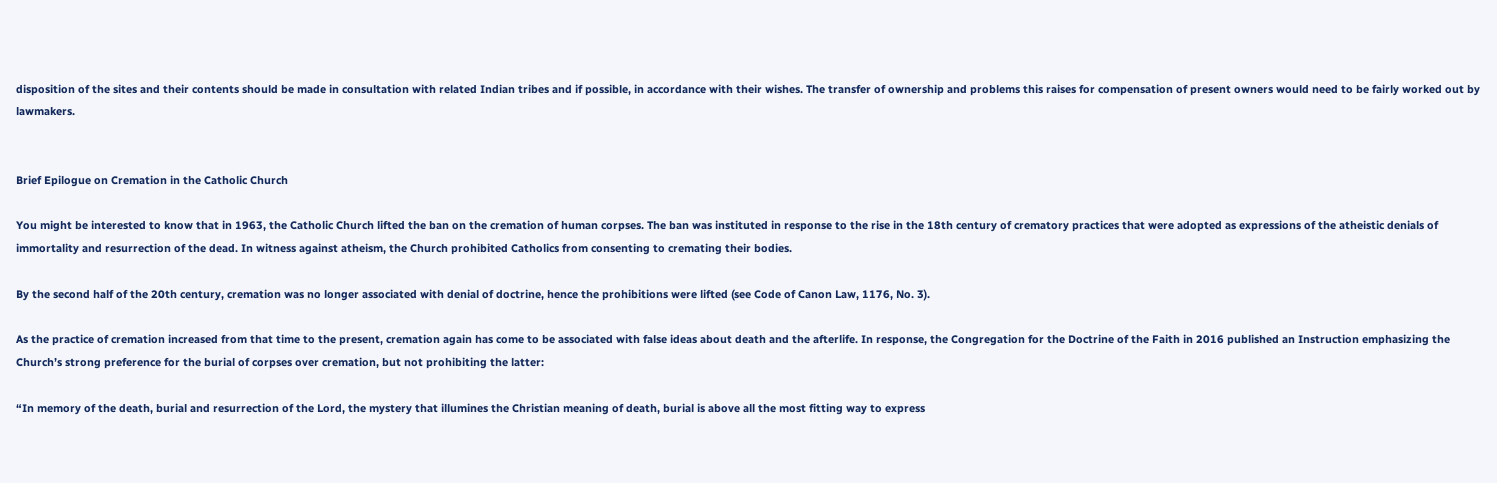disposition of the sites and their contents should be made in consultation with related Indian tribes and if possible, in accordance with their wishes. The transfer of ownership and problems this raises for compensation of present owners would need to be fairly worked out by lawmakers.


Brief Epilogue on Cremation in the Catholic Church

You might be interested to know that in 1963, the Catholic Church lifted the ban on the cremation of human corpses. The ban was instituted in response to the rise in the 18th century of crematory practices that were adopted as expressions of the atheistic denials of immortality and resurrection of the dead. In witness against atheism, the Church prohibited Catholics from consenting to cremating their bodies.

By the second half of the 20th century, cremation was no longer associated with denial of doctrine, hence the prohibitions were lifted (see Code of Canon Law, 1176, No. 3).

As the practice of cremation increased from that time to the present, cremation again has come to be associated with false ideas about death and the afterlife. In response, the Congregation for the Doctrine of the Faith in 2016 published an Instruction emphasizing the Church’s strong preference for the burial of corpses over cremation, but not prohibiting the latter:

“In memory of the death, burial and resurrection of the Lord, the mystery that illumines the Christian meaning of death, burial is above all the most fitting way to express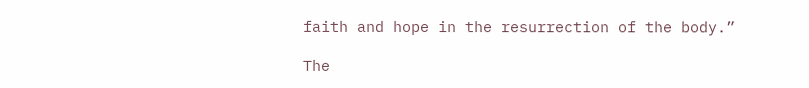faith and hope in the resurrection of the body.”

The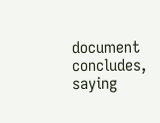document concludes, saying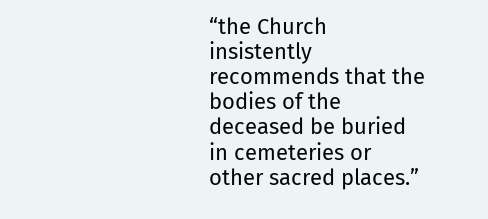“the Church insistently recommends that the bodies of the deceased be buried in cemeteries or other sacred places.”